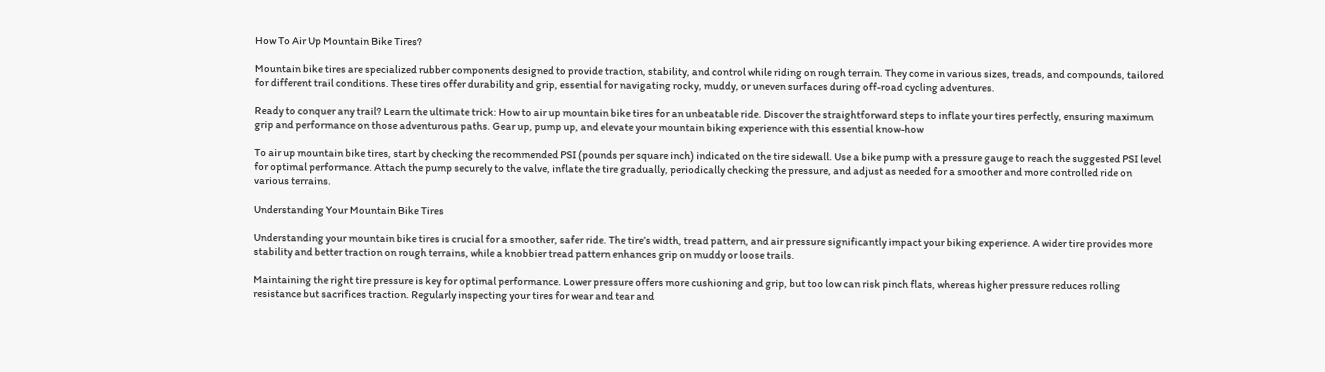How To Air Up Mountain Bike Tires?

Mountain bike tires are specialized rubber components designed to provide traction, stability, and control while riding on rough terrain. They come in various sizes, treads, and compounds, tailored for different trail conditions. These tires offer durability and grip, essential for navigating rocky, muddy, or uneven surfaces during off-road cycling adventures.

Ready to conquer any trail? Learn the ultimate trick: How to air up mountain bike tires for an unbeatable ride. Discover the straightforward steps to inflate your tires perfectly, ensuring maximum grip and performance on those adventurous paths. Gear up, pump up, and elevate your mountain biking experience with this essential know-how

To air up mountain bike tires, start by checking the recommended PSI (pounds per square inch) indicated on the tire sidewall. Use a bike pump with a pressure gauge to reach the suggested PSI level for optimal performance. Attach the pump securely to the valve, inflate the tire gradually, periodically checking the pressure, and adjust as needed for a smoother and more controlled ride on various terrains.

Understanding Your Mountain Bike Tires

Understanding your mountain bike tires is crucial for a smoother, safer ride. The tire’s width, tread pattern, and air pressure significantly impact your biking experience. A wider tire provides more stability and better traction on rough terrains, while a knobbier tread pattern enhances grip on muddy or loose trails.

Maintaining the right tire pressure is key for optimal performance. Lower pressure offers more cushioning and grip, but too low can risk pinch flats, whereas higher pressure reduces rolling resistance but sacrifices traction. Regularly inspecting your tires for wear and tear and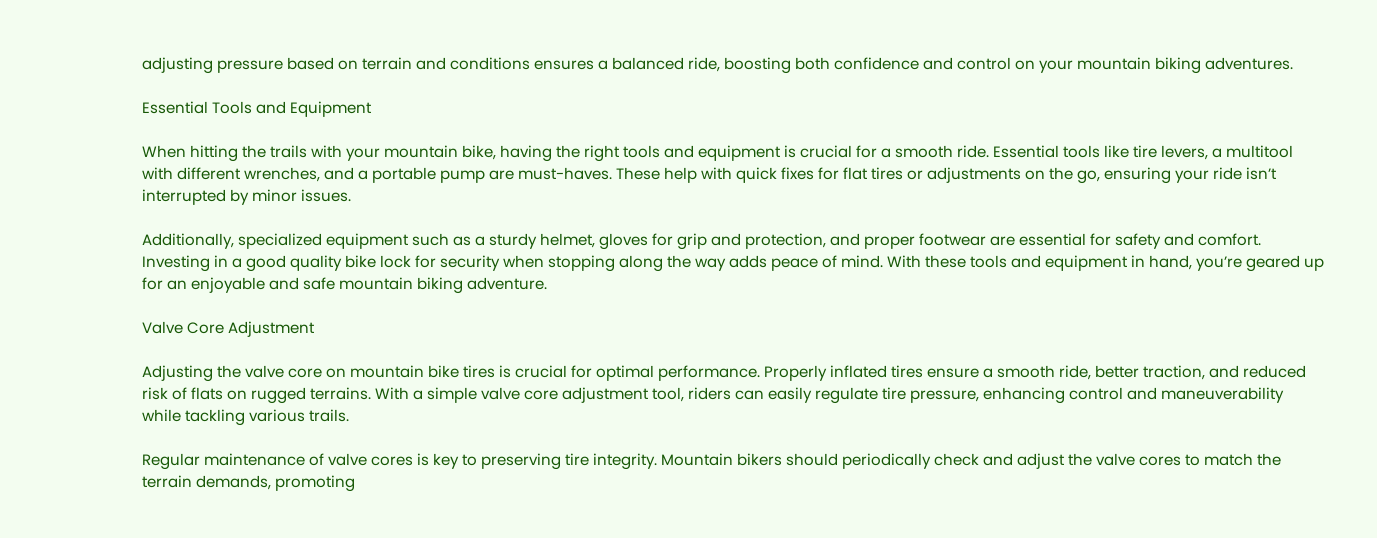adjusting pressure based on terrain and conditions ensures a balanced ride, boosting both confidence and control on your mountain biking adventures.

Essential Tools and Equipment

When hitting the trails with your mountain bike, having the right tools and equipment is crucial for a smooth ride. Essential tools like tire levers, a multitool with different wrenches, and a portable pump are must-haves. These help with quick fixes for flat tires or adjustments on the go, ensuring your ride isn’t interrupted by minor issues.

Additionally, specialized equipment such as a sturdy helmet, gloves for grip and protection, and proper footwear are essential for safety and comfort. Investing in a good quality bike lock for security when stopping along the way adds peace of mind. With these tools and equipment in hand, you’re geared up for an enjoyable and safe mountain biking adventure.

Valve Core Adjustment

Adjusting the valve core on mountain bike tires is crucial for optimal performance. Properly inflated tires ensure a smooth ride, better traction, and reduced risk of flats on rugged terrains. With a simple valve core adjustment tool, riders can easily regulate tire pressure, enhancing control and maneuverability while tackling various trails.

Regular maintenance of valve cores is key to preserving tire integrity. Mountain bikers should periodically check and adjust the valve cores to match the terrain demands, promoting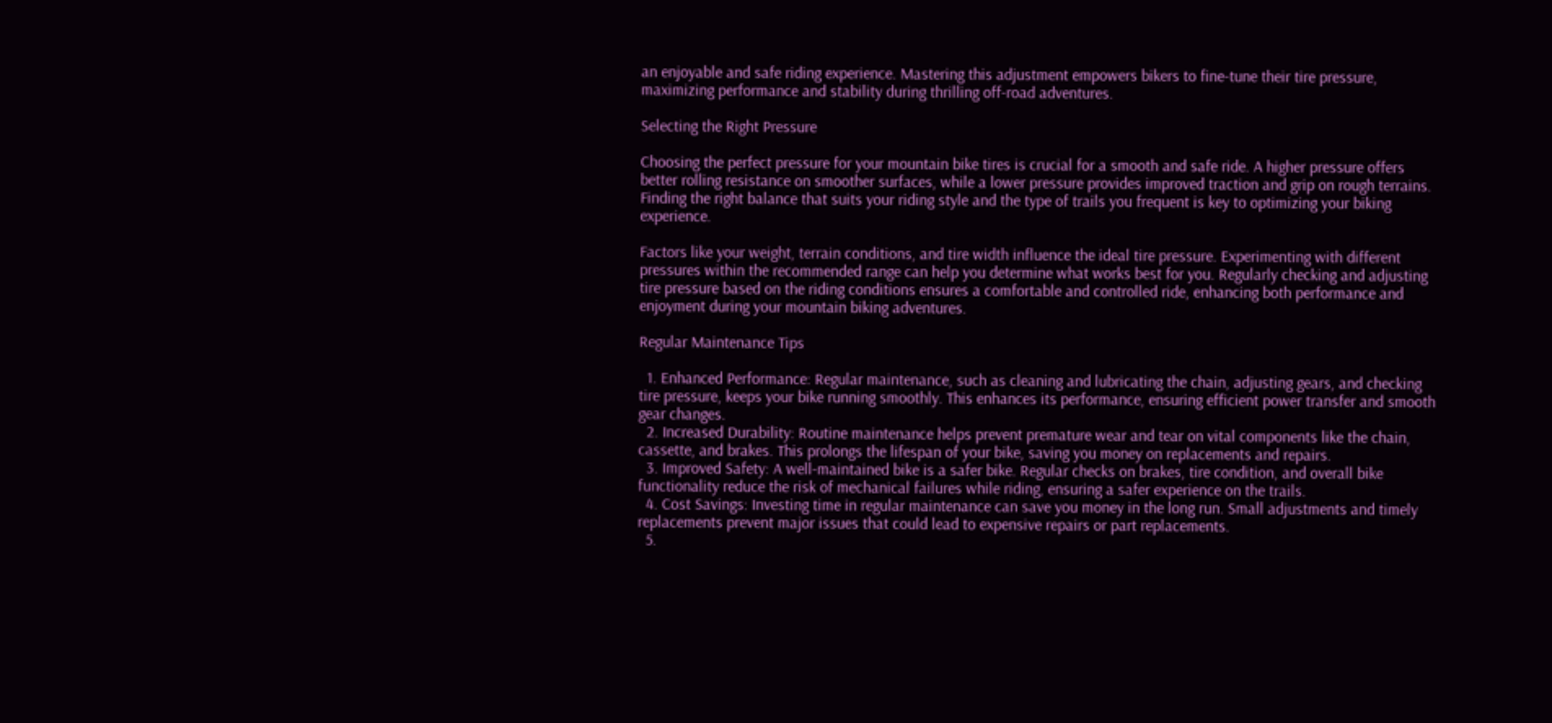an enjoyable and safe riding experience. Mastering this adjustment empowers bikers to fine-tune their tire pressure, maximizing performance and stability during thrilling off-road adventures.

Selecting the Right Pressure

Choosing the perfect pressure for your mountain bike tires is crucial for a smooth and safe ride. A higher pressure offers better rolling resistance on smoother surfaces, while a lower pressure provides improved traction and grip on rough terrains. Finding the right balance that suits your riding style and the type of trails you frequent is key to optimizing your biking experience.

Factors like your weight, terrain conditions, and tire width influence the ideal tire pressure. Experimenting with different pressures within the recommended range can help you determine what works best for you. Regularly checking and adjusting tire pressure based on the riding conditions ensures a comfortable and controlled ride, enhancing both performance and enjoyment during your mountain biking adventures.

Regular Maintenance Tips

  1. Enhanced Performance: Regular maintenance, such as cleaning and lubricating the chain, adjusting gears, and checking tire pressure, keeps your bike running smoothly. This enhances its performance, ensuring efficient power transfer and smooth gear changes.
  2. Increased Durability: Routine maintenance helps prevent premature wear and tear on vital components like the chain, cassette, and brakes. This prolongs the lifespan of your bike, saving you money on replacements and repairs.
  3. Improved Safety: A well-maintained bike is a safer bike. Regular checks on brakes, tire condition, and overall bike functionality reduce the risk of mechanical failures while riding, ensuring a safer experience on the trails.
  4. Cost Savings: Investing time in regular maintenance can save you money in the long run. Small adjustments and timely replacements prevent major issues that could lead to expensive repairs or part replacements.
  5.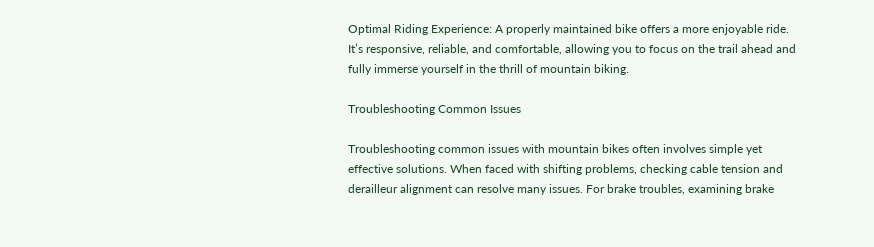Optimal Riding Experience: A properly maintained bike offers a more enjoyable ride. It’s responsive, reliable, and comfortable, allowing you to focus on the trail ahead and fully immerse yourself in the thrill of mountain biking.

Troubleshooting Common Issues

Troubleshooting common issues with mountain bikes often involves simple yet effective solutions. When faced with shifting problems, checking cable tension and derailleur alignment can resolve many issues. For brake troubles, examining brake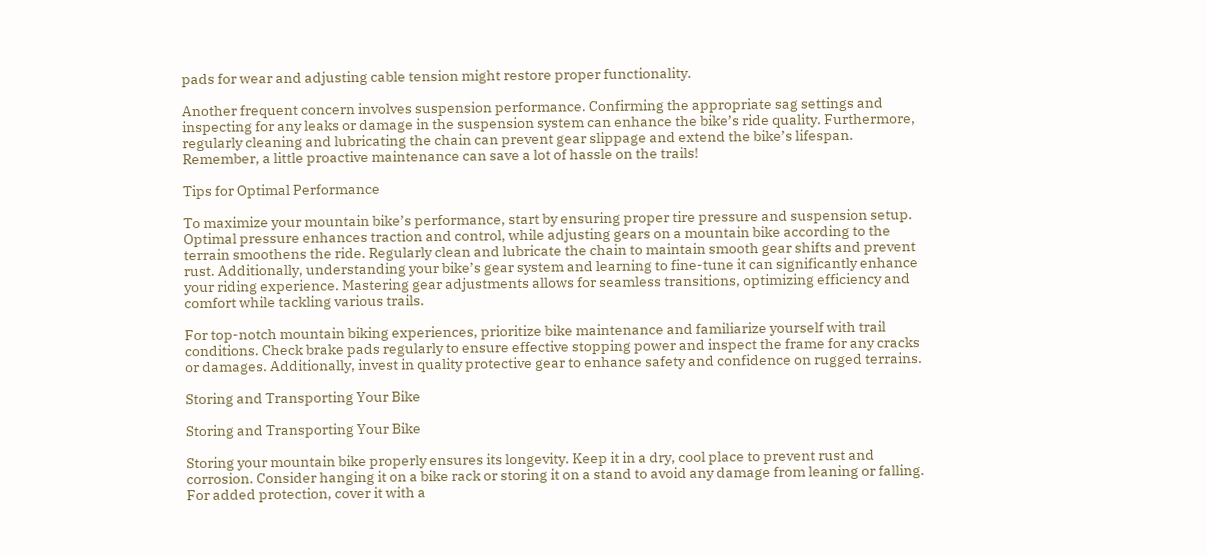pads for wear and adjusting cable tension might restore proper functionality.

Another frequent concern involves suspension performance. Confirming the appropriate sag settings and inspecting for any leaks or damage in the suspension system can enhance the bike’s ride quality. Furthermore, regularly cleaning and lubricating the chain can prevent gear slippage and extend the bike’s lifespan. Remember, a little proactive maintenance can save a lot of hassle on the trails!

Tips for Optimal Performance

To maximize your mountain bike’s performance, start by ensuring proper tire pressure and suspension setup. Optimal pressure enhances traction and control, while adjusting gears on a mountain bike according to the terrain smoothens the ride. Regularly clean and lubricate the chain to maintain smooth gear shifts and prevent rust. Additionally, understanding your bike’s gear system and learning to fine-tune it can significantly enhance your riding experience. Mastering gear adjustments allows for seamless transitions, optimizing efficiency and comfort while tackling various trails.

For top-notch mountain biking experiences, prioritize bike maintenance and familiarize yourself with trail conditions. Check brake pads regularly to ensure effective stopping power and inspect the frame for any cracks or damages. Additionally, invest in quality protective gear to enhance safety and confidence on rugged terrains.

Storing and Transporting Your Bike

Storing and Transporting Your Bike

Storing your mountain bike properly ensures its longevity. Keep it in a dry, cool place to prevent rust and corrosion. Consider hanging it on a bike rack or storing it on a stand to avoid any damage from leaning or falling. For added protection, cover it with a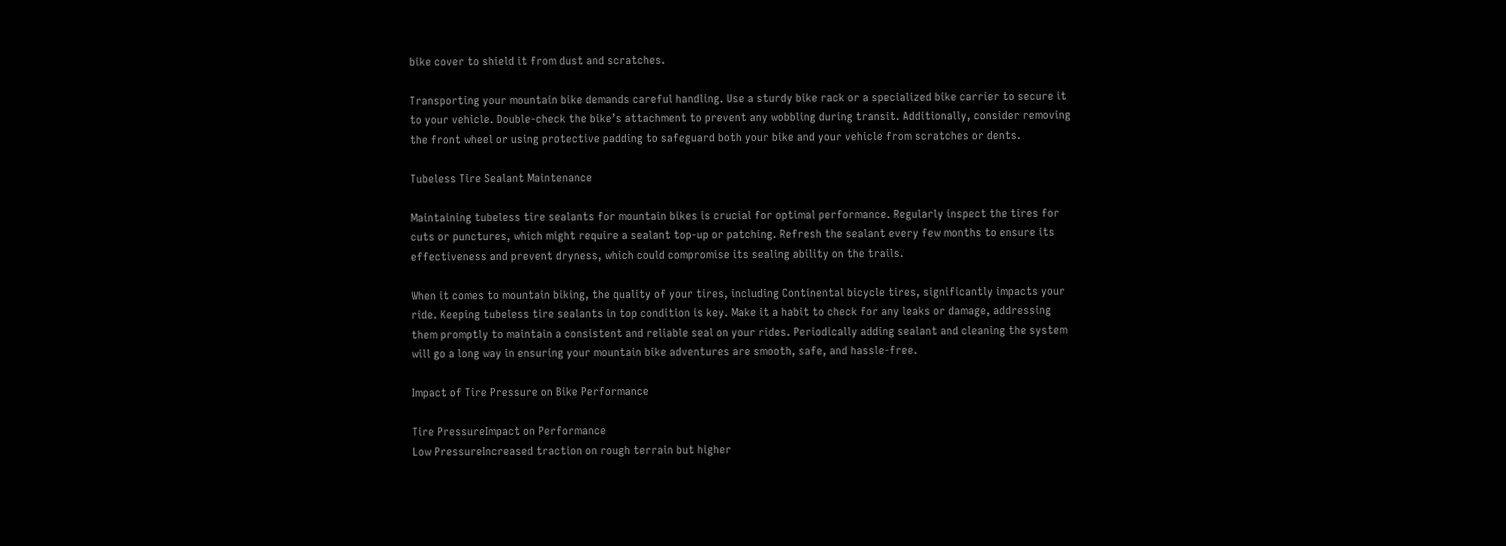bike cover to shield it from dust and scratches.

Transporting your mountain bike demands careful handling. Use a sturdy bike rack or a specialized bike carrier to secure it to your vehicle. Double-check the bike’s attachment to prevent any wobbling during transit. Additionally, consider removing the front wheel or using protective padding to safeguard both your bike and your vehicle from scratches or dents.

Tubeless Tire Sealant Maintenance

Maintaining tubeless tire sealants for mountain bikes is crucial for optimal performance. Regularly inspect the tires for cuts or punctures, which might require a sealant top-up or patching. Refresh the sealant every few months to ensure its effectiveness and prevent dryness, which could compromise its sealing ability on the trails.

When it comes to mountain biking, the quality of your tires, including Continental bicycle tires, significantly impacts your ride. Keeping tubeless tire sealants in top condition is key. Make it a habit to check for any leaks or damage, addressing them promptly to maintain a consistent and reliable seal on your rides. Periodically adding sealant and cleaning the system will go a long way in ensuring your mountain bike adventures are smooth, safe, and hassle-free.

Impact of Tire Pressure on Bike Performance

Tire PressureImpact on Performance
Low PressureIncreased traction on rough terrain but higher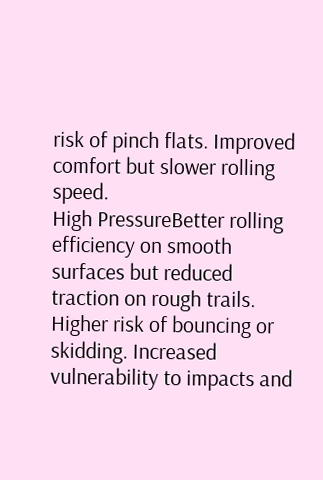risk of pinch flats. Improved comfort but slower rolling speed.
High PressureBetter rolling efficiency on smooth surfaces but reduced traction on rough trails. Higher risk of bouncing or skidding. Increased vulnerability to impacts and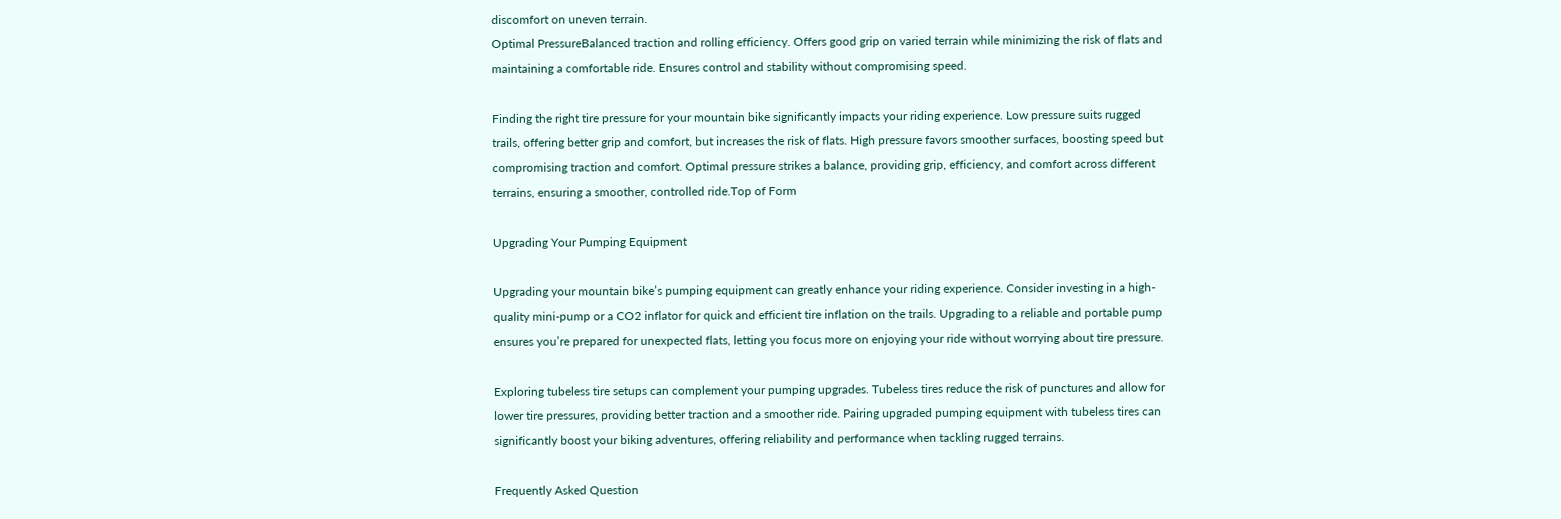discomfort on uneven terrain.
Optimal PressureBalanced traction and rolling efficiency. Offers good grip on varied terrain while minimizing the risk of flats and maintaining a comfortable ride. Ensures control and stability without compromising speed.

Finding the right tire pressure for your mountain bike significantly impacts your riding experience. Low pressure suits rugged trails, offering better grip and comfort, but increases the risk of flats. High pressure favors smoother surfaces, boosting speed but compromising traction and comfort. Optimal pressure strikes a balance, providing grip, efficiency, and comfort across different terrains, ensuring a smoother, controlled ride.Top of Form

Upgrading Your Pumping Equipment

Upgrading your mountain bike’s pumping equipment can greatly enhance your riding experience. Consider investing in a high-quality mini-pump or a CO2 inflator for quick and efficient tire inflation on the trails. Upgrading to a reliable and portable pump ensures you’re prepared for unexpected flats, letting you focus more on enjoying your ride without worrying about tire pressure.

Exploring tubeless tire setups can complement your pumping upgrades. Tubeless tires reduce the risk of punctures and allow for lower tire pressures, providing better traction and a smoother ride. Pairing upgraded pumping equipment with tubeless tires can significantly boost your biking adventures, offering reliability and performance when tackling rugged terrains.

Frequently Asked Question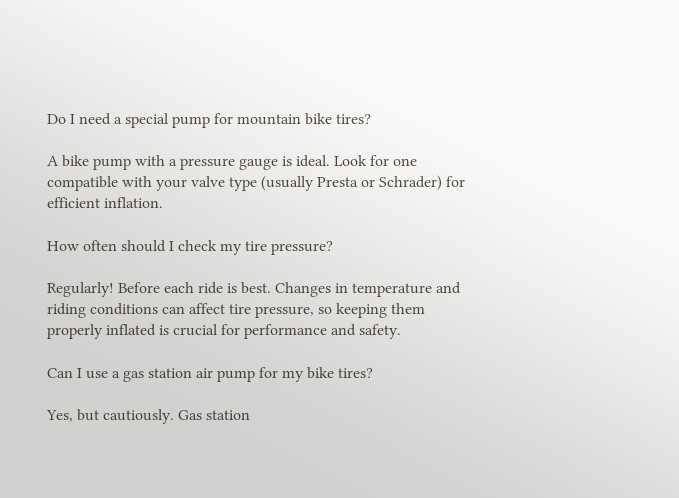Do I need a special pump for mountain bike tires?

A bike pump with a pressure gauge is ideal. Look for one compatible with your valve type (usually Presta or Schrader) for efficient inflation.

How often should I check my tire pressure?

Regularly! Before each ride is best. Changes in temperature and riding conditions can affect tire pressure, so keeping them properly inflated is crucial for performance and safety.

Can I use a gas station air pump for my bike tires?

Yes, but cautiously. Gas station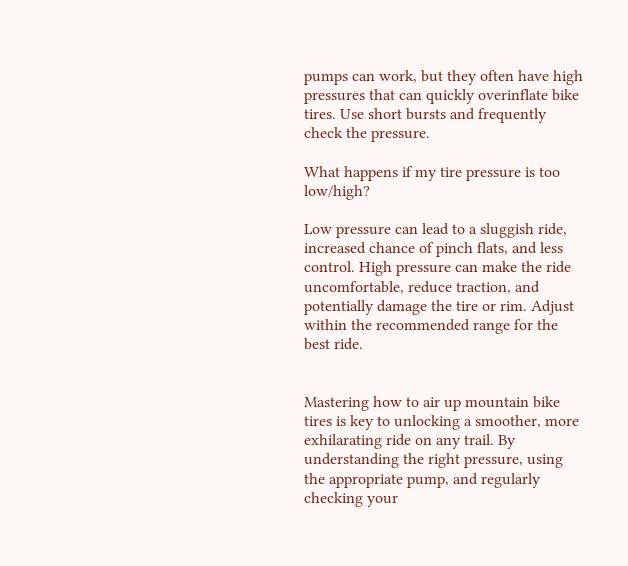pumps can work, but they often have high pressures that can quickly overinflate bike tires. Use short bursts and frequently check the pressure.

What happens if my tire pressure is too low/high?

Low pressure can lead to a sluggish ride, increased chance of pinch flats, and less control. High pressure can make the ride uncomfortable, reduce traction, and potentially damage the tire or rim. Adjust within the recommended range for the best ride.


Mastering how to air up mountain bike tires is key to unlocking a smoother, more exhilarating ride on any trail. By understanding the right pressure, using the appropriate pump, and regularly checking your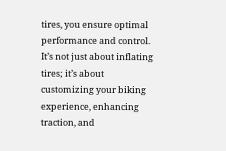tires, you ensure optimal performance and control. It’s not just about inflating tires; it’s about customizing your biking experience, enhancing traction, and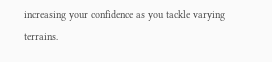increasing your confidence as you tackle varying terrains.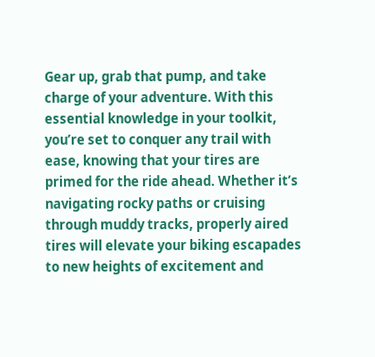Gear up, grab that pump, and take charge of your adventure. With this essential knowledge in your toolkit, you’re set to conquer any trail with ease, knowing that your tires are primed for the ride ahead. Whether it’s navigating rocky paths or cruising through muddy tracks, properly aired tires will elevate your biking escapades to new heights of excitement and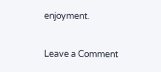enjoyment.

Leave a Comment